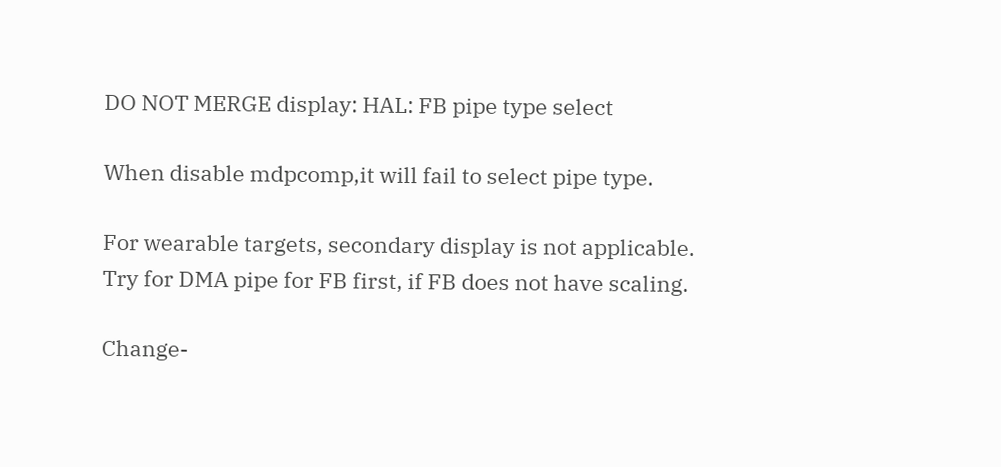DO NOT MERGE display: HAL: FB pipe type select

When disable mdpcomp,it will fail to select pipe type.

For wearable targets, secondary display is not applicable.
Try for DMA pipe for FB first, if FB does not have scaling.

Change-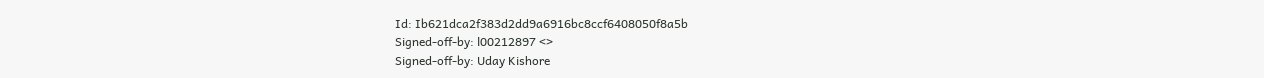Id: Ib621dca2f383d2dd9a6916bc8ccf6408050f8a5b
Signed-off-by: l00212897 <>
Signed-off-by: Uday Kishore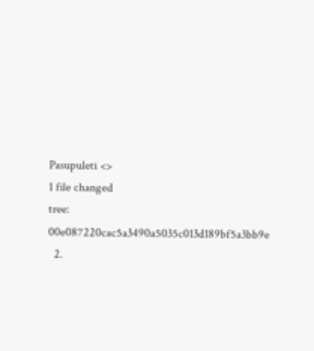Pasupuleti <>
1 file changed
tree: 00e087220cac5a3490a5035c013d189bf5a3bb9e
  2.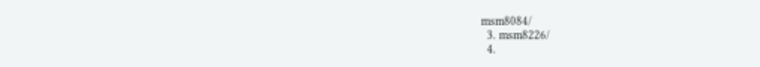msm8084/
  3. msm8226/
  4.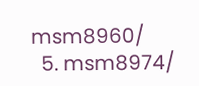msm8960/
  5. msm8974/